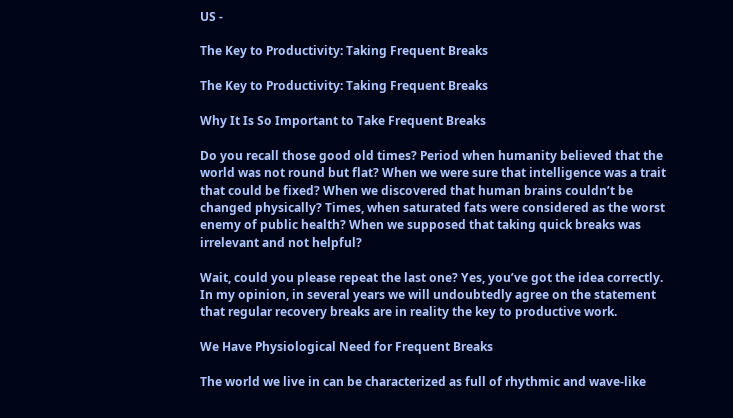US -

The Key to Productivity: Taking Frequent Breaks

The Key to Productivity: Taking Frequent Breaks

Why It Is So Important to Take Frequent Breaks

Do you recall those good old times? Period when humanity believed that the world was not round but flat? When we were sure that intelligence was a trait that could be fixed? When we discovered that human brains couldn’t be changed physically? Times, when saturated fats were considered as the worst enemy of public health? When we supposed that taking quick breaks was irrelevant and not helpful?

Wait, could you please repeat the last one? Yes, you’ve got the idea correctly. In my opinion, in several years we will undoubtedly agree on the statement that regular recovery breaks are in reality the key to productive work.

We Have Physiological Need for Frequent Breaks

The world we live in can be characterized as full of rhythmic and wave-like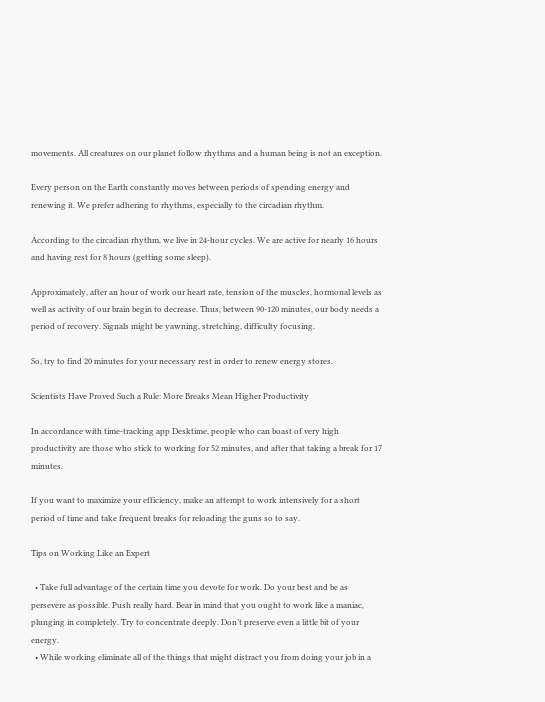movements. All creatures on our planet follow rhythms and a human being is not an exception.

Every person on the Earth constantly moves between periods of spending energy and renewing it. We prefer adhering to rhythms, especially to the circadian rhythm.

According to the circadian rhythm, we live in 24-hour cycles. We are active for nearly 16 hours and having rest for 8 hours (getting some sleep).

Approximately, after an hour of work our heart rate, tension of the muscles, hormonal levels as well as activity of our brain begin to decrease. Thus, between 90-120 minutes, our body needs a period of recovery. Signals might be yawning, stretching, difficulty focusing.

So, try to find 20 minutes for your necessary rest in order to renew energy stores.

Scientists Have Proved Such a Rule: More Breaks Mean Higher Productivity

In accordance with time-tracking app Desktime, people who can boast of very high productivity are those who stick to working for 52 minutes, and after that taking a break for 17 minutes.

If you want to maximize your efficiency, make an attempt to work intensively for a short period of time and take frequent breaks for reloading the guns so to say.

Tips on Working Like an Expert

  • Take full advantage of the certain time you devote for work. Do your best and be as persevere as possible. Push really hard. Bear in mind that you ought to work like a maniac, plunging in completely. Try to concentrate deeply. Don’t preserve even a little bit of your energy.
  • While working eliminate all of the things that might distract you from doing your job in a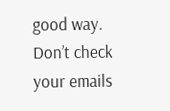good way. Don’t check your emails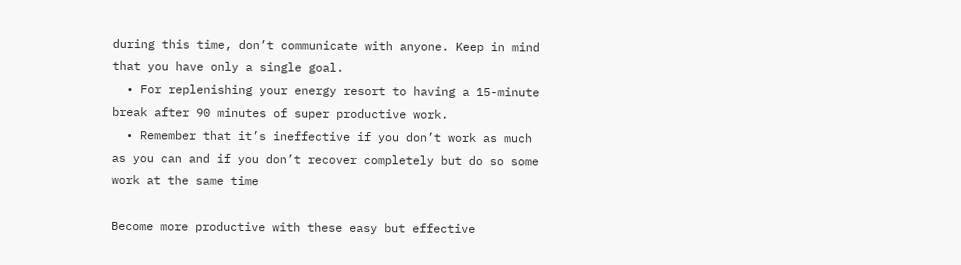during this time, don’t communicate with anyone. Keep in mind that you have only a single goal.
  • For replenishing your energy resort to having a 15-minute break after 90 minutes of super productive work.
  • Remember that it’s ineffective if you don’t work as much as you can and if you don’t recover completely but do so some work at the same time

Become more productive with these easy but effective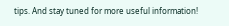tips. And stay tuned for more useful information!